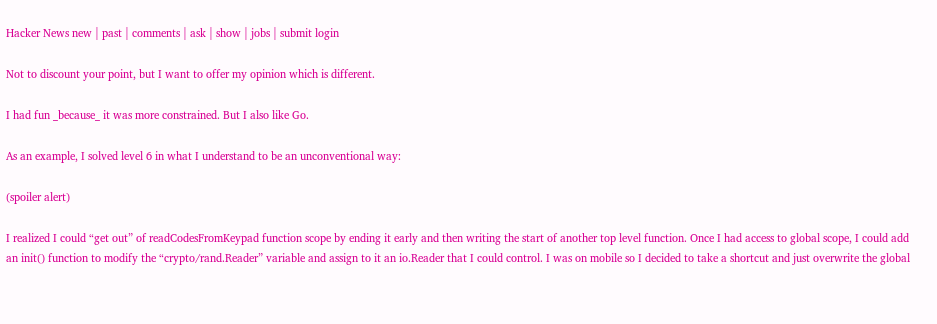Hacker News new | past | comments | ask | show | jobs | submit login

Not to discount your point, but I want to offer my opinion which is different.

I had fun _because_ it was more constrained. But I also like Go.

As an example, I solved level 6 in what I understand to be an unconventional way:

(spoiler alert)

I realized I could “get out” of readCodesFromKeypad function scope by ending it early and then writing the start of another top level function. Once I had access to global scope, I could add an init() function to modify the “crypto/rand.Reader” variable and assign to it an io.Reader that I could control. I was on mobile so I decided to take a shortcut and just overwrite the global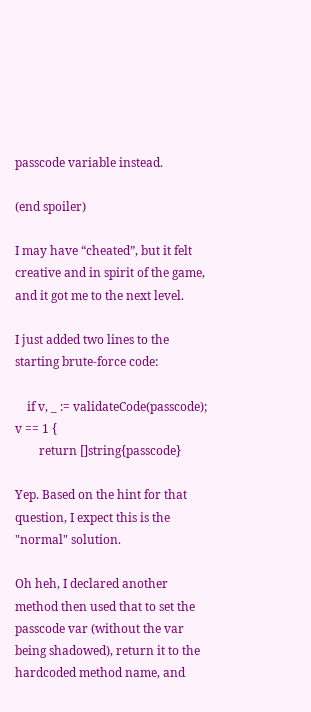passcode variable instead.

(end spoiler)

I may have “cheated”, but it felt creative and in spirit of the game, and it got me to the next level.

I just added two lines to the starting brute-force code:

    if v, _ := validateCode(passcode); v == 1 {
        return []string{passcode}

Yep. Based on the hint for that question, I expect this is the "normal" solution.

Oh heh, I declared another method then used that to set the passcode var (without the var being shadowed), return it to the hardcoded method name, and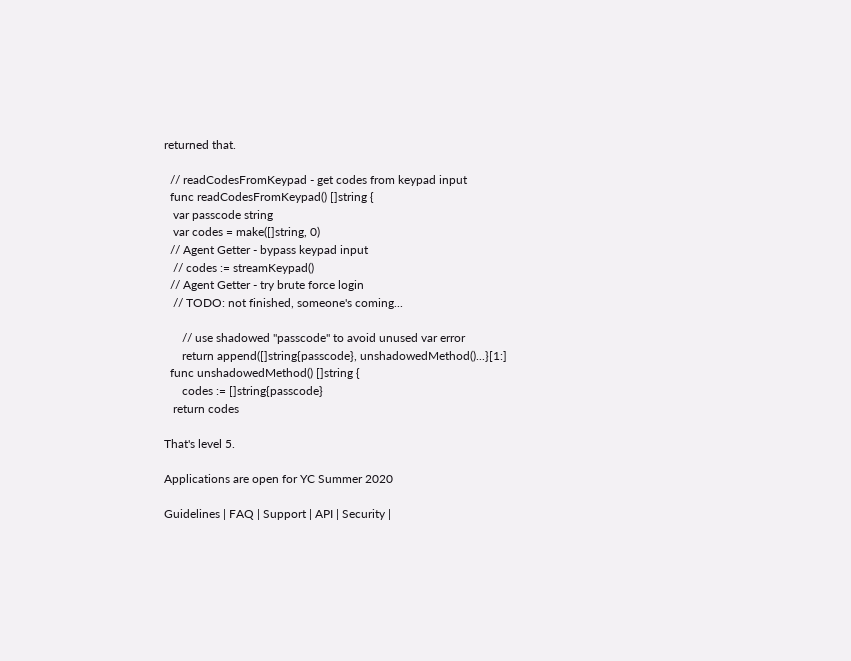returned that.

  // readCodesFromKeypad - get codes from keypad input
  func readCodesFromKeypad() []string {
   var passcode string
   var codes = make([]string, 0)
  // Agent Getter - bypass keypad input
   // codes := streamKeypad()
  // Agent Getter - try brute force login
   // TODO: not finished, someone's coming...

      // use shadowed "passcode" to avoid unused var error
      return append([]string{passcode}, unshadowedMethod()...}[1:]
  func unshadowedMethod() []string {
      codes := []string{passcode}
   return codes

That's level 5.

Applications are open for YC Summer 2020

Guidelines | FAQ | Support | API | Security |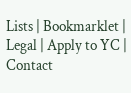Lists | Bookmarklet | Legal | Apply to YC | Contact